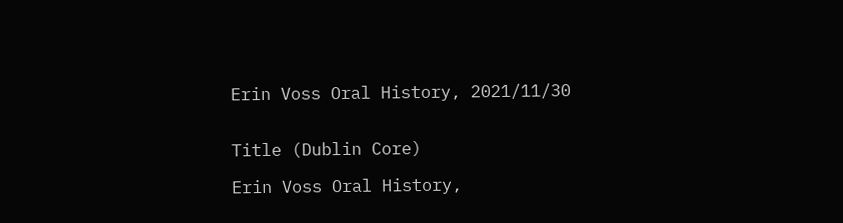Erin Voss Oral History, 2021/11/30


Title (Dublin Core)

Erin Voss Oral History,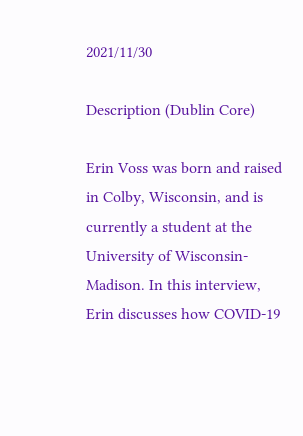2021/11/30

Description (Dublin Core)

Erin Voss was born and raised in Colby, Wisconsin, and is currently a student at the University of Wisconsin-Madison. In this interview, Erin discusses how COVID-19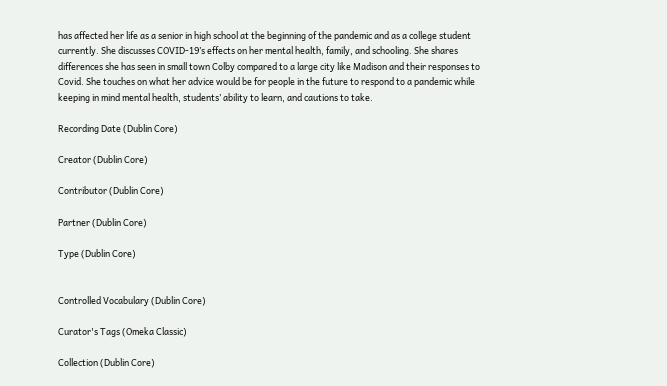has affected her life as a senior in high school at the beginning of the pandemic and as a college student currently. She discusses COVID-19’s effects on her mental health, family, and schooling. She shares differences she has seen in small town Colby compared to a large city like Madison and their responses to Covid. She touches on what her advice would be for people in the future to respond to a pandemic while keeping in mind mental health, students’ ability to learn, and cautions to take.

Recording Date (Dublin Core)

Creator (Dublin Core)

Contributor (Dublin Core)

Partner (Dublin Core)

Type (Dublin Core)


Controlled Vocabulary (Dublin Core)

Curator's Tags (Omeka Classic)

Collection (Dublin Core)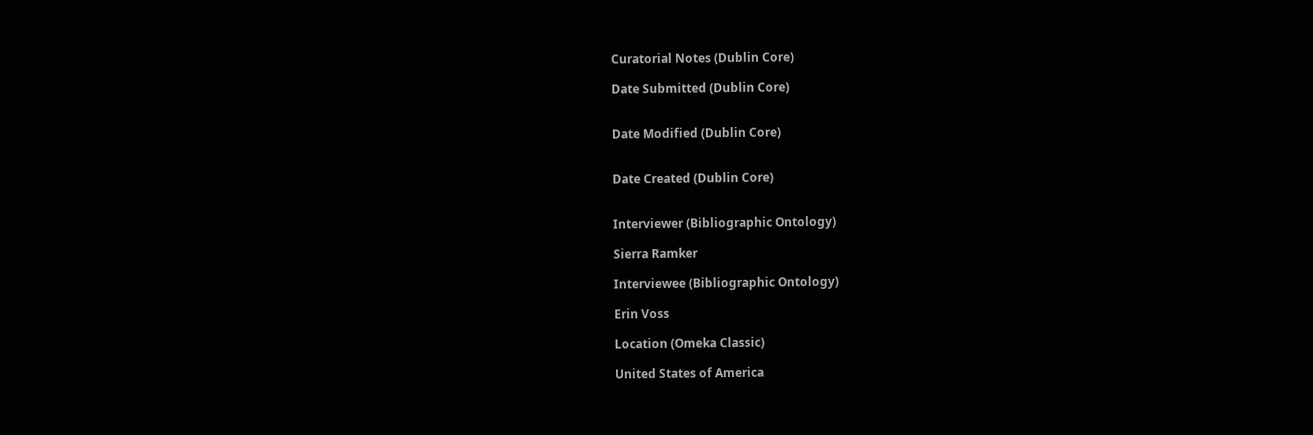Curatorial Notes (Dublin Core)

Date Submitted (Dublin Core)


Date Modified (Dublin Core)


Date Created (Dublin Core)


Interviewer (Bibliographic Ontology)

Sierra Ramker

Interviewee (Bibliographic Ontology)

Erin Voss

Location (Omeka Classic)

United States of America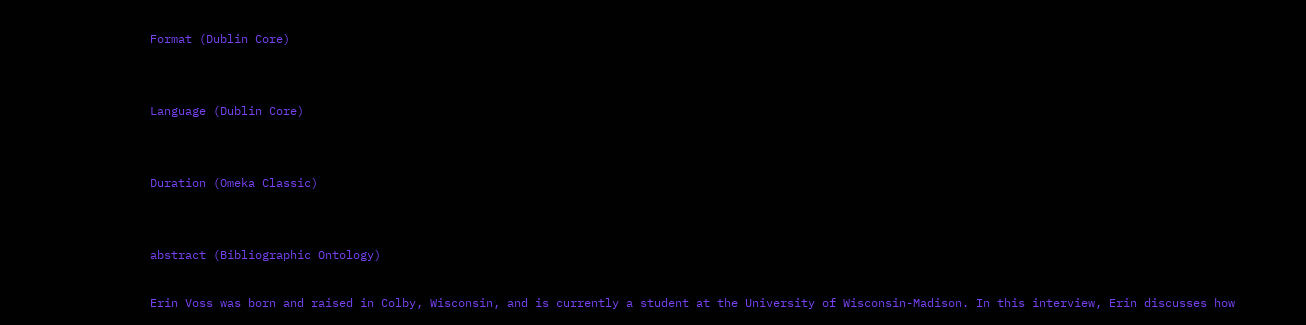Format (Dublin Core)


Language (Dublin Core)


Duration (Omeka Classic)


abstract (Bibliographic Ontology)

Erin Voss was born and raised in Colby, Wisconsin, and is currently a student at the University of Wisconsin-Madison. In this interview, Erin discusses how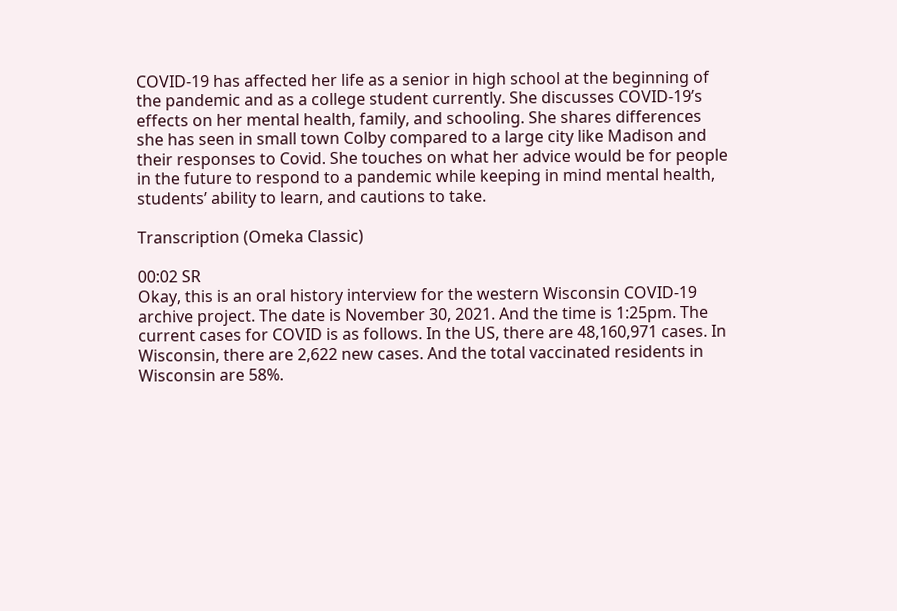COVID-19 has affected her life as a senior in high school at the beginning of the pandemic and as a college student currently. She discusses COVID-19’s effects on her mental health, family, and schooling. She shares differences she has seen in small town Colby compared to a large city like Madison and their responses to Covid. She touches on what her advice would be for people in the future to respond to a pandemic while keeping in mind mental health, students’ ability to learn, and cautions to take.

Transcription (Omeka Classic)

00:02 SR
Okay, this is an oral history interview for the western Wisconsin COVID-19 archive project. The date is November 30, 2021. And the time is 1:25pm. The current cases for COVID is as follows. In the US, there are 48,160,971 cases. In Wisconsin, there are 2,622 new cases. And the total vaccinated residents in Wisconsin are 58%.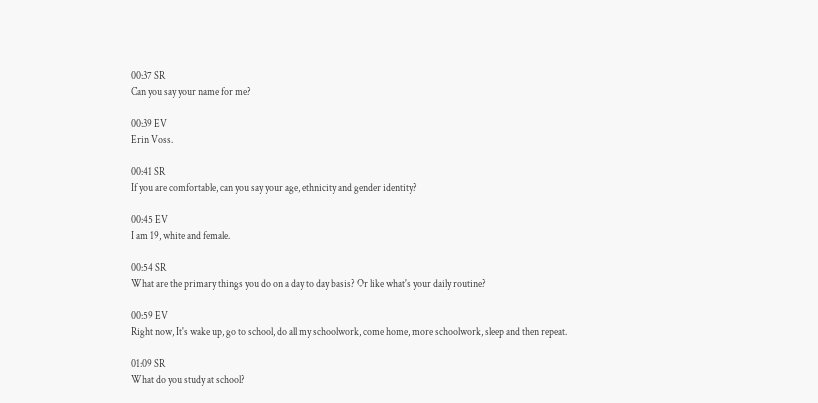00:37 SR
Can you say your name for me?

00:39 EV
Erin Voss.

00:41 SR
If you are comfortable, can you say your age, ethnicity and gender identity?

00:45 EV
I am 19, white and female.

00:54 SR
What are the primary things you do on a day to day basis? Or like what's your daily routine?

00:59 EV
Right now, It's wake up, go to school, do all my schoolwork, come home, more schoolwork, sleep and then repeat.

01:09 SR
What do you study at school?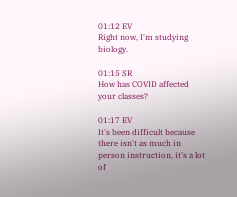01:12 EV
Right now, I'm studying biology.

01:15 SR
How has COVID affected your classes?

01:17 EV
It's been difficult because there isn't as much in person instruction, it's a lot of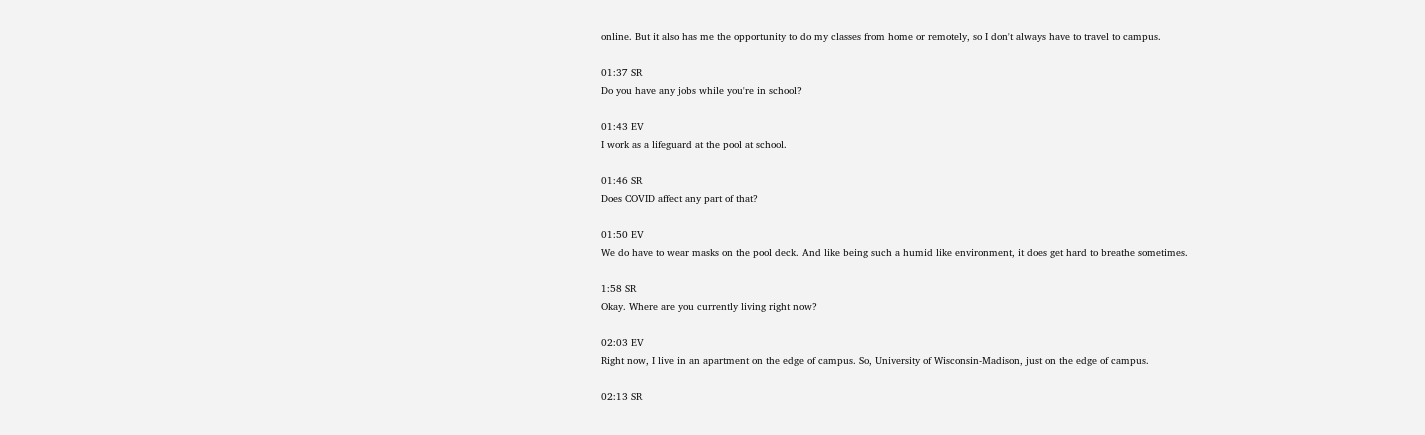online. But it also has me the opportunity to do my classes from home or remotely, so I don't always have to travel to campus.

01:37 SR
Do you have any jobs while you're in school?

01:43 EV
I work as a lifeguard at the pool at school.

01:46 SR
Does COVID affect any part of that?

01:50 EV
We do have to wear masks on the pool deck. And like being such a humid like environment, it does get hard to breathe sometimes.

1:58 SR
Okay. Where are you currently living right now?

02:03 EV
Right now, I live in an apartment on the edge of campus. So, University of Wisconsin-Madison, just on the edge of campus.

02:13 SR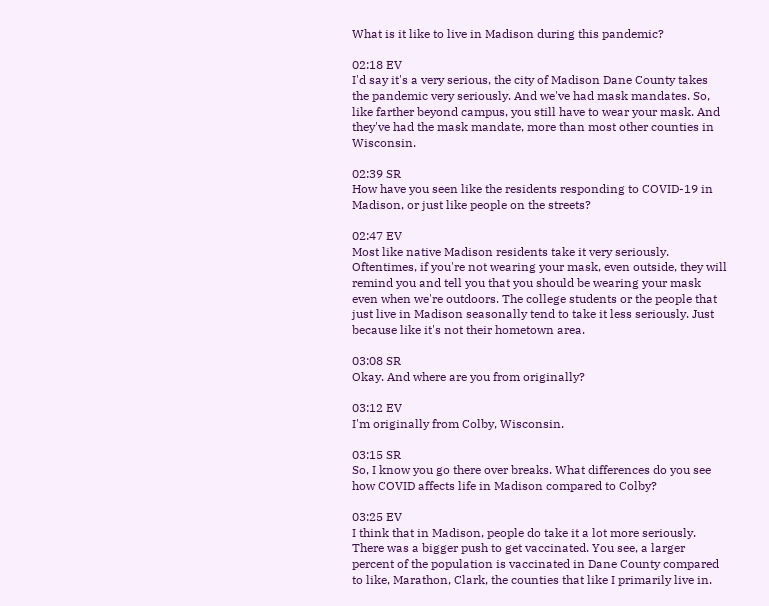What is it like to live in Madison during this pandemic?

02:18 EV
I'd say it's a very serious, the city of Madison Dane County takes the pandemic very seriously. And we've had mask mandates. So, like farther beyond campus, you still have to wear your mask. And they've had the mask mandate, more than most other counties in Wisconsin.

02:39 SR
How have you seen like the residents responding to COVID-19 in Madison, or just like people on the streets?

02:47 EV
Most like native Madison residents take it very seriously. Oftentimes, if you're not wearing your mask, even outside, they will remind you and tell you that you should be wearing your mask even when we're outdoors. The college students or the people that just live in Madison seasonally tend to take it less seriously. Just because like it's not their hometown area.

03:08 SR
Okay. And where are you from originally?

03:12 EV
I'm originally from Colby, Wisconsin.

03:15 SR
So, I know you go there over breaks. What differences do you see how COVID affects life in Madison compared to Colby?

03:25 EV
I think that in Madison, people do take it a lot more seriously. There was a bigger push to get vaccinated. You see, a larger percent of the population is vaccinated in Dane County compared to like, Marathon, Clark, the counties that like I primarily live in.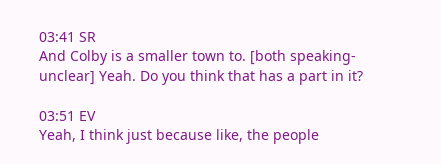03:41 SR
And Colby is a smaller town to. [both speaking-unclear] Yeah. Do you think that has a part in it?

03:51 EV
Yeah, I think just because like, the people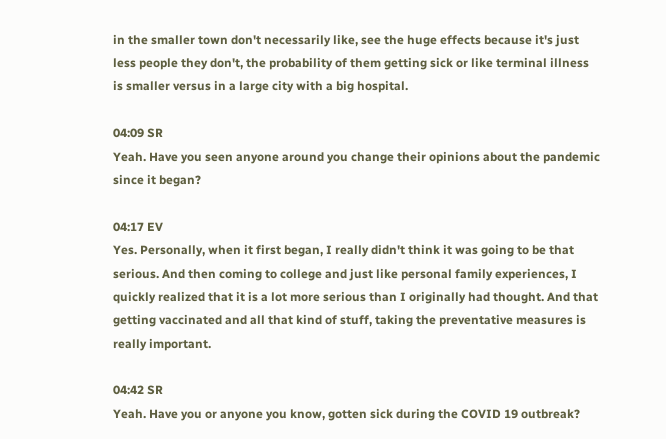in the smaller town don't necessarily like, see the huge effects because it's just less people they don't, the probability of them getting sick or like terminal illness is smaller versus in a large city with a big hospital.

04:09 SR
Yeah. Have you seen anyone around you change their opinions about the pandemic since it began?

04:17 EV
Yes. Personally, when it first began, I really didn't think it was going to be that serious. And then coming to college and just like personal family experiences, I quickly realized that it is a lot more serious than I originally had thought. And that getting vaccinated and all that kind of stuff, taking the preventative measures is really important.

04:42 SR
Yeah. Have you or anyone you know, gotten sick during the COVID 19 outbreak?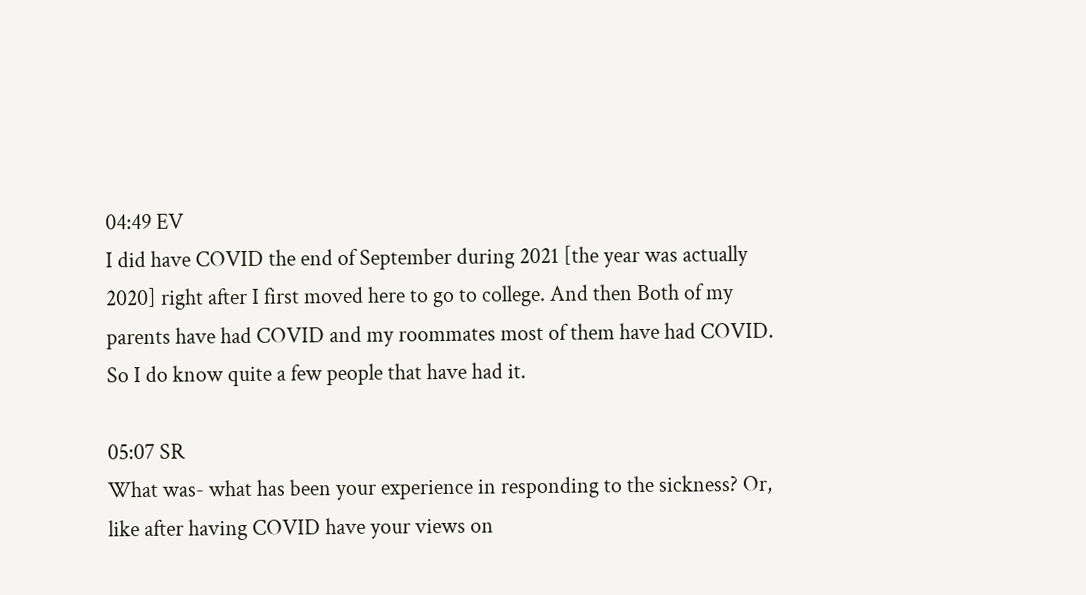04:49 EV
I did have COVID the end of September during 2021 [the year was actually 2020] right after I first moved here to go to college. And then Both of my parents have had COVID and my roommates most of them have had COVID. So I do know quite a few people that have had it.

05:07 SR
What was- what has been your experience in responding to the sickness? Or, like after having COVID have your views on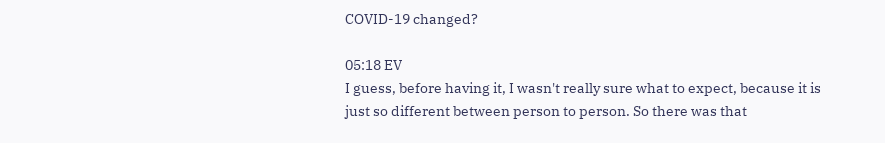COVID-19 changed?

05:18 EV
I guess, before having it, I wasn't really sure what to expect, because it is just so different between person to person. So there was that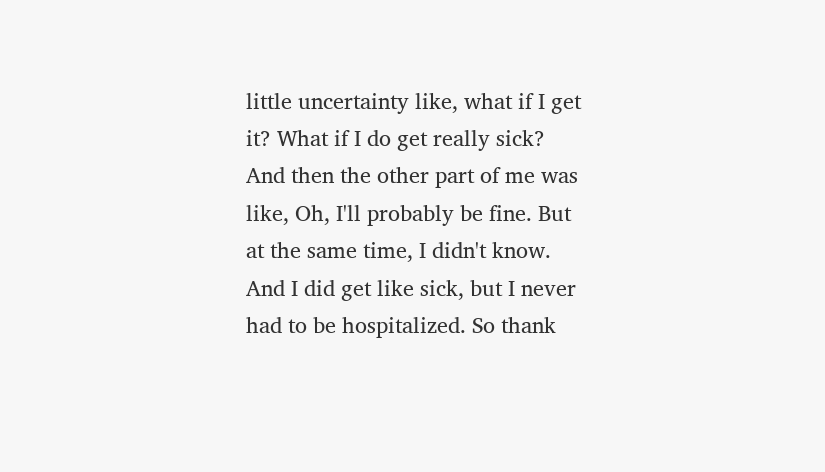little uncertainty like, what if I get it? What if I do get really sick? And then the other part of me was like, Oh, I'll probably be fine. But at the same time, I didn't know. And I did get like sick, but I never had to be hospitalized. So thank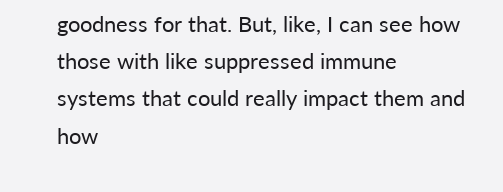goodness for that. But, like, I can see how those with like suppressed immune systems that could really impact them and how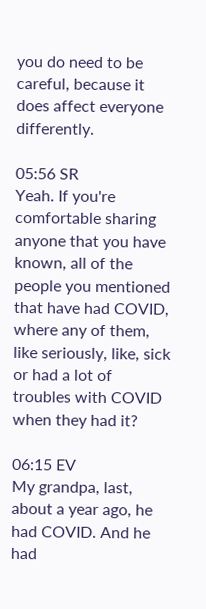you do need to be careful, because it does affect everyone differently.

05:56 SR
Yeah. If you're comfortable sharing anyone that you have known, all of the people you mentioned that have had COVID, where any of them, like seriously, like, sick or had a lot of troubles with COVID when they had it?

06:15 EV
My grandpa, last, about a year ago, he had COVID. And he had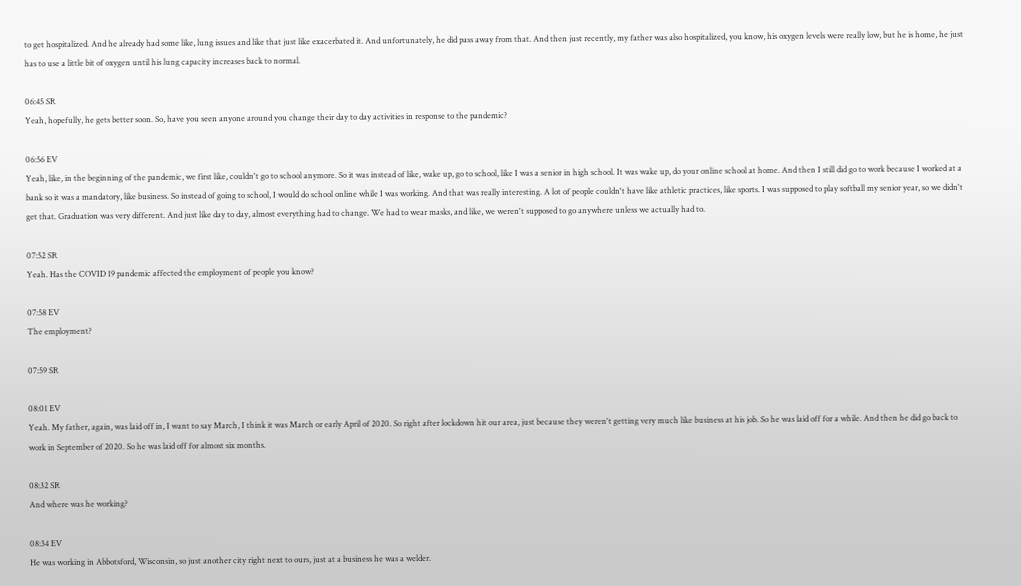to get hospitalized. And he already had some like, lung issues and like that just like exacerbated it. And unfortunately, he did pass away from that. And then just recently, my father was also hospitalized, you know, his oxygen levels were really low, but he is home, he just has to use a little bit of oxygen until his lung capacity increases back to normal.

06:45 SR
Yeah, hopefully, he gets better soon. So, have you seen anyone around you change their day to day activities in response to the pandemic?

06:56 EV
Yeah, like, in the beginning of the pandemic, we first like, couldn't go to school anymore. So it was instead of like, wake up, go to school, like I was a senior in high school. It was wake up, do your online school at home. And then I still did go to work because I worked at a bank so it was a mandatory, like business. So instead of going to school, I would do school online while I was working. And that was really interesting. A lot of people couldn't have like athletic practices, like sports. I was supposed to play softball my senior year, so we didn't get that. Graduation was very different. And just like day to day, almost everything had to change. We had to wear masks, and like, we weren't supposed to go anywhere unless we actually had to.

07:52 SR
Yeah. Has the COVID 19 pandemic affected the employment of people you know?

07:58 EV
The employment?

07:59 SR

08:01 EV
Yeah. My father, again, was laid off in, I want to say March, I think it was March or early April of 2020. So right after lockdown hit our area, just because they weren't getting very much like business at his job. So he was laid off for a while. And then he did go back to work in September of 2020. So he was laid off for almost six months.

08:32 SR
And where was he working?

08:34 EV
He was working in Abbotsford, Wisconsin, so just another city right next to ours, just at a business he was a welder.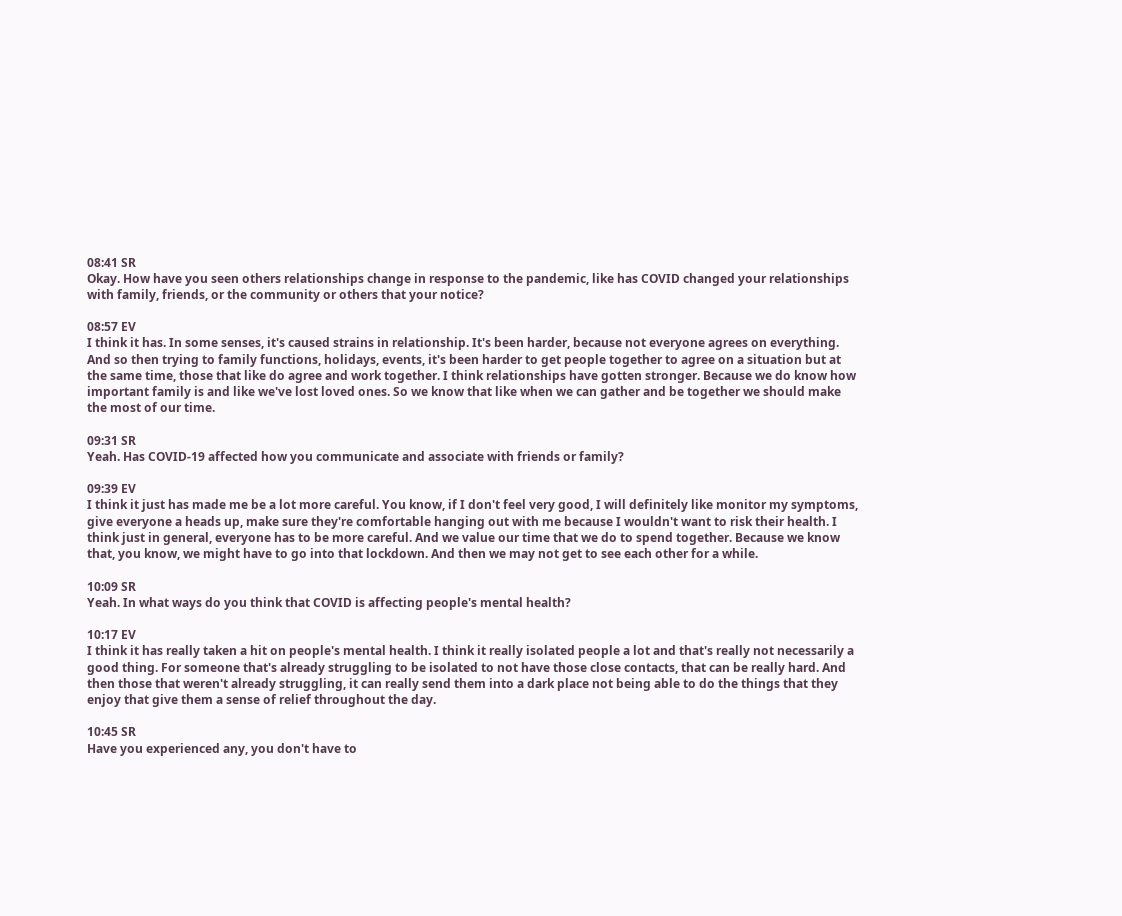08:41 SR
Okay. How have you seen others relationships change in response to the pandemic, like has COVID changed your relationships with family, friends, or the community or others that your notice?

08:57 EV
I think it has. In some senses, it's caused strains in relationship. It's been harder, because not everyone agrees on everything. And so then trying to family functions, holidays, events, it's been harder to get people together to agree on a situation but at the same time, those that like do agree and work together. I think relationships have gotten stronger. Because we do know how important family is and like we've lost loved ones. So we know that like when we can gather and be together we should make the most of our time.

09:31 SR
Yeah. Has COVID-19 affected how you communicate and associate with friends or family?

09:39 EV
I think it just has made me be a lot more careful. You know, if I don't feel very good, I will definitely like monitor my symptoms, give everyone a heads up, make sure they're comfortable hanging out with me because I wouldn't want to risk their health. I think just in general, everyone has to be more careful. And we value our time that we do to spend together. Because we know that, you know, we might have to go into that lockdown. And then we may not get to see each other for a while.

10:09 SR
Yeah. In what ways do you think that COVID is affecting people's mental health?

10:17 EV
I think it has really taken a hit on people's mental health. I think it really isolated people a lot and that's really not necessarily a good thing. For someone that's already struggling to be isolated to not have those close contacts, that can be really hard. And then those that weren't already struggling, it can really send them into a dark place not being able to do the things that they enjoy that give them a sense of relief throughout the day.

10:45 SR
Have you experienced any, you don't have to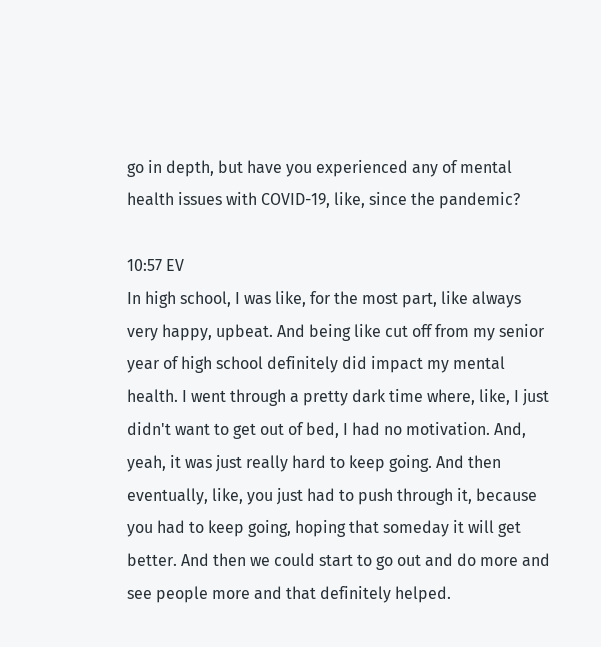go in depth, but have you experienced any of mental health issues with COVID-19, like, since the pandemic?

10:57 EV
In high school, I was like, for the most part, like always very happy, upbeat. And being like cut off from my senior year of high school definitely did impact my mental health. I went through a pretty dark time where, like, I just didn't want to get out of bed, I had no motivation. And, yeah, it was just really hard to keep going. And then eventually, like, you just had to push through it, because you had to keep going, hoping that someday it will get better. And then we could start to go out and do more and see people more and that definitely helped.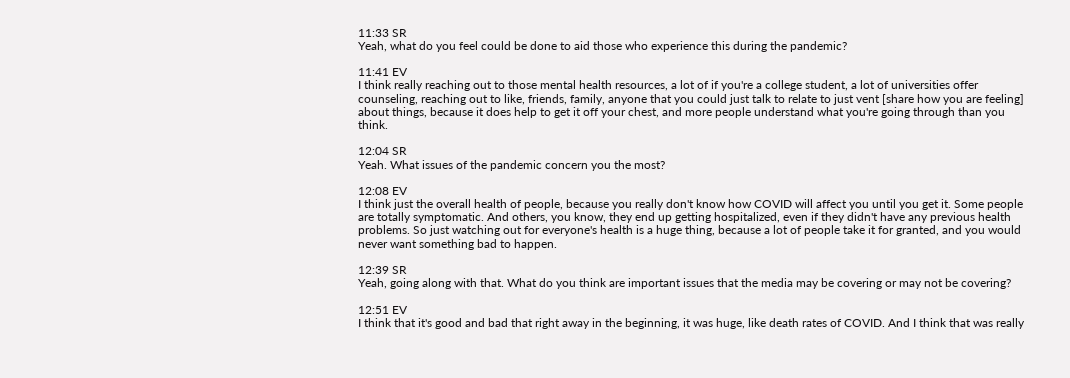11:33 SR
Yeah, what do you feel could be done to aid those who experience this during the pandemic?

11:41 EV
I think really reaching out to those mental health resources, a lot of if you're a college student, a lot of universities offer counseling, reaching out to like, friends, family, anyone that you could just talk to relate to just vent [share how you are feeling] about things, because it does help to get it off your chest, and more people understand what you're going through than you think.

12:04 SR
Yeah. What issues of the pandemic concern you the most?

12:08 EV
I think just the overall health of people, because you really don't know how COVID will affect you until you get it. Some people are totally symptomatic. And others, you know, they end up getting hospitalized, even if they didn't have any previous health problems. So just watching out for everyone's health is a huge thing, because a lot of people take it for granted, and you would never want something bad to happen.

12:39 SR
Yeah, going along with that. What do you think are important issues that the media may be covering or may not be covering?

12:51 EV
I think that it's good and bad that right away in the beginning, it was huge, like death rates of COVID. And I think that was really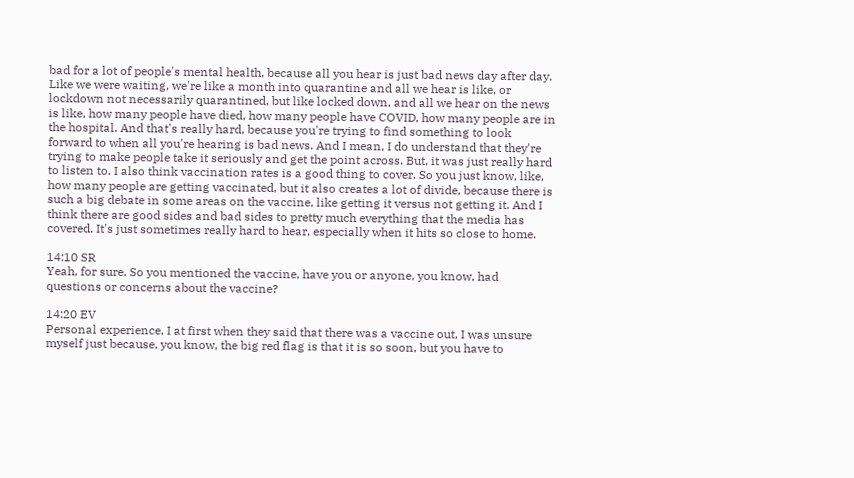bad for a lot of people's mental health, because all you hear is just bad news day after day. Like we were waiting, we're like a month into quarantine and all we hear is like, or lockdown not necessarily quarantined, but like locked down, and all we hear on the news is like, how many people have died, how many people have COVID, how many people are in the hospital. And that's really hard, because you're trying to find something to look forward to when all you're hearing is bad news. And I mean, I do understand that they're trying to make people take it seriously and get the point across. But, it was just really hard to listen to. I also think vaccination rates is a good thing to cover. So you just know, like, how many people are getting vaccinated, but it also creates a lot of divide, because there is such a big debate in some areas on the vaccine, like getting it versus not getting it. And I think there are good sides and bad sides to pretty much everything that the media has covered. It's just sometimes really hard to hear, especially when it hits so close to home.

14:10 SR
Yeah, for sure. So you mentioned the vaccine, have you or anyone, you know, had questions or concerns about the vaccine?

14:20 EV
Personal experience, I at first when they said that there was a vaccine out, I was unsure myself just because, you know, the big red flag is that it is so soon, but you have to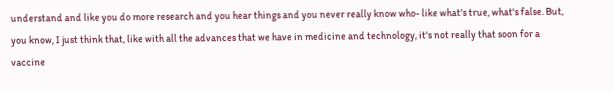understand and like you do more research and you hear things and you never really know who- like what's true, what's false. But, you know, I just think that, like with all the advances that we have in medicine and technology, it's not really that soon for a vaccine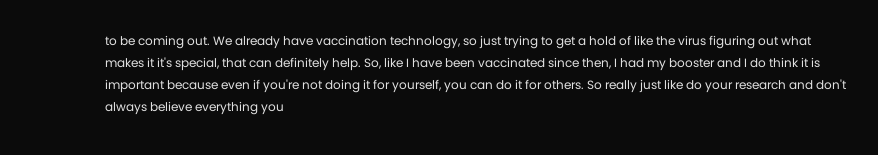to be coming out. We already have vaccination technology, so just trying to get a hold of like the virus figuring out what makes it it's special, that can definitely help. So, like I have been vaccinated since then, I had my booster and I do think it is important because even if you're not doing it for yourself, you can do it for others. So really just like do your research and don't always believe everything you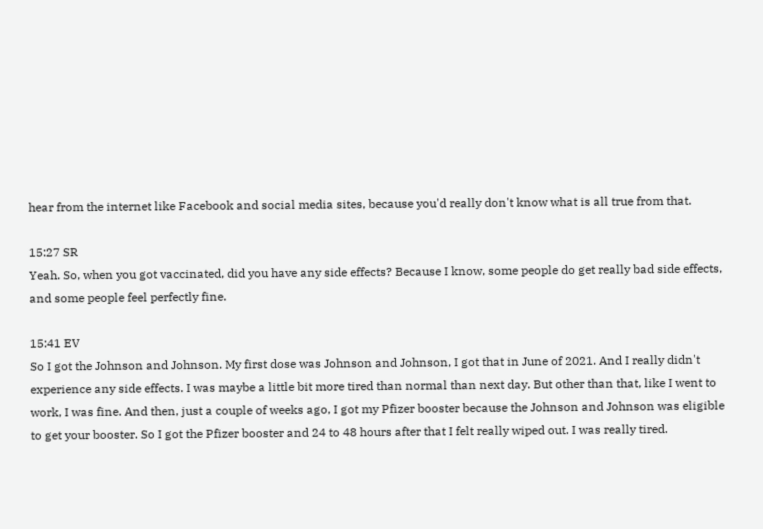hear from the internet like Facebook and social media sites, because you'd really don't know what is all true from that.

15:27 SR
Yeah. So, when you got vaccinated, did you have any side effects? Because I know, some people do get really bad side effects, and some people feel perfectly fine.

15:41 EV
So I got the Johnson and Johnson. My first dose was Johnson and Johnson, I got that in June of 2021. And I really didn't experience any side effects. I was maybe a little bit more tired than normal than next day. But other than that, like I went to work, I was fine. And then, just a couple of weeks ago, I got my Pfizer booster because the Johnson and Johnson was eligible to get your booster. So I got the Pfizer booster and 24 to 48 hours after that I felt really wiped out. I was really tired.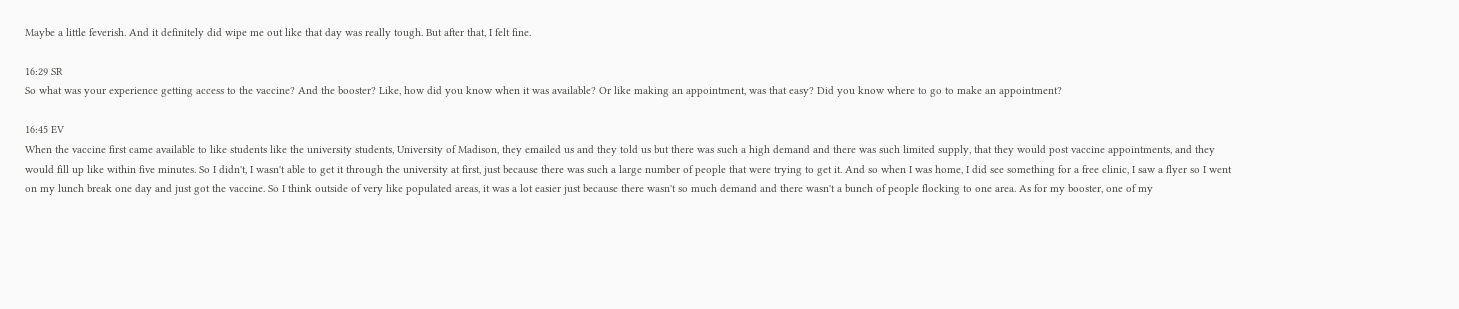Maybe a little feverish. And it definitely did wipe me out like that day was really tough. But after that, I felt fine.

16:29 SR
So what was your experience getting access to the vaccine? And the booster? Like, how did you know when it was available? Or like making an appointment, was that easy? Did you know where to go to make an appointment?

16:45 EV
When the vaccine first came available to like students like the university students, University of Madison, they emailed us and they told us but there was such a high demand and there was such limited supply, that they would post vaccine appointments, and they would fill up like within five minutes. So I didn't, I wasn't able to get it through the university at first, just because there was such a large number of people that were trying to get it. And so when I was home, I did see something for a free clinic, I saw a flyer so I went on my lunch break one day and just got the vaccine. So I think outside of very like populated areas, it was a lot easier just because there wasn't so much demand and there wasn't a bunch of people flocking to one area. As for my booster, one of my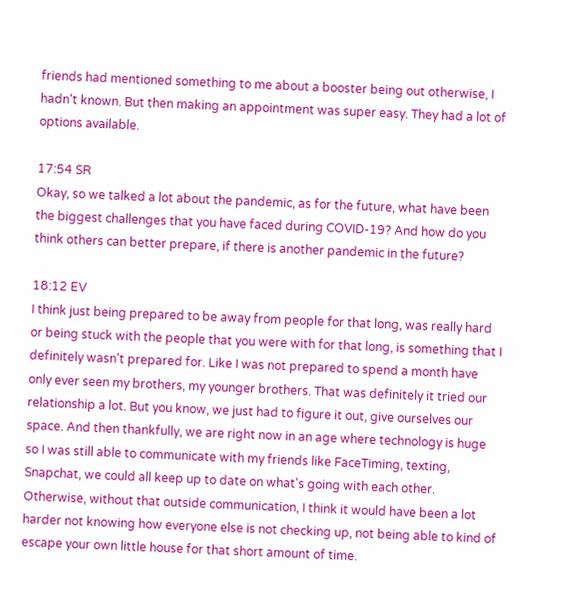friends had mentioned something to me about a booster being out otherwise, I hadn't known. But then making an appointment was super easy. They had a lot of options available.

17:54 SR
Okay, so we talked a lot about the pandemic, as for the future, what have been the biggest challenges that you have faced during COVID-19? And how do you think others can better prepare, if there is another pandemic in the future?

18:12 EV
I think just being prepared to be away from people for that long, was really hard or being stuck with the people that you were with for that long, is something that I definitely wasn't prepared for. Like I was not prepared to spend a month have only ever seen my brothers, my younger brothers. That was definitely it tried our relationship a lot. But you know, we just had to figure it out, give ourselves our space. And then thankfully, we are right now in an age where technology is huge so I was still able to communicate with my friends like FaceTiming, texting, Snapchat, we could all keep up to date on what's going with each other. Otherwise, without that outside communication, I think it would have been a lot harder not knowing how everyone else is not checking up, not being able to kind of escape your own little house for that short amount of time.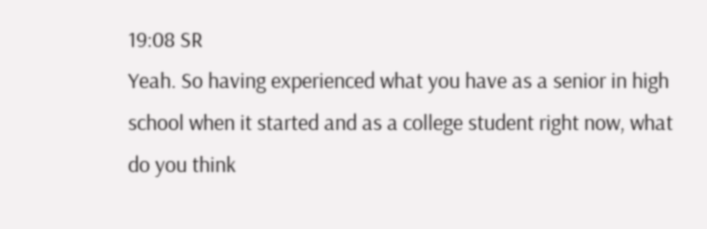19:08 SR
Yeah. So having experienced what you have as a senior in high school when it started and as a college student right now, what do you think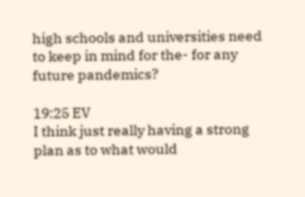high schools and universities need to keep in mind for the- for any future pandemics?

19:25 EV
I think just really having a strong plan as to what would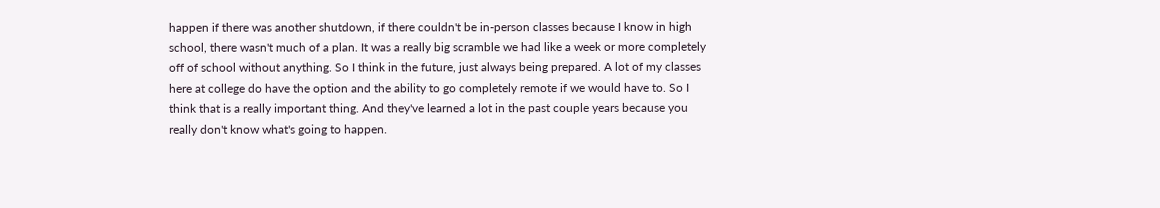happen if there was another shutdown, if there couldn't be in-person classes because I know in high school, there wasn't much of a plan. It was a really big scramble we had like a week or more completely off of school without anything. So I think in the future, just always being prepared. A lot of my classes here at college do have the option and the ability to go completely remote if we would have to. So I think that is a really important thing. And they've learned a lot in the past couple years because you really don't know what's going to happen.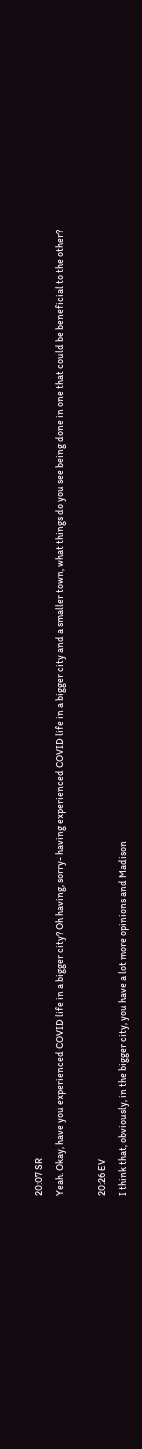20:07 SR
Yeah. Okay, have you experienced COVID life in a bigger city? Oh having, sorry- having experienced COVID life in a bigger city and a smaller town, what things do you see being done in one that could be beneficial to the other?

20:26 EV
I think that, obviously, in the bigger city, you have a lot more opinions and Madison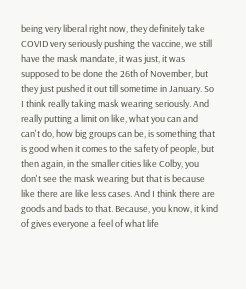being very liberal right now, they definitely take COVID very seriously pushing the vaccine, we still have the mask mandate, it was just, it was supposed to be done the 26th of November, but they just pushed it out till sometime in January. So I think really taking mask wearing seriously. And really putting a limit on like, what you can and can't do, how big groups can be, is something that is good when it comes to the safety of people, but then again, in the smaller cities like Colby, you don't see the mask wearing but that is because like there are like less cases. And I think there are goods and bads to that. Because, you know, it kind of gives everyone a feel of what life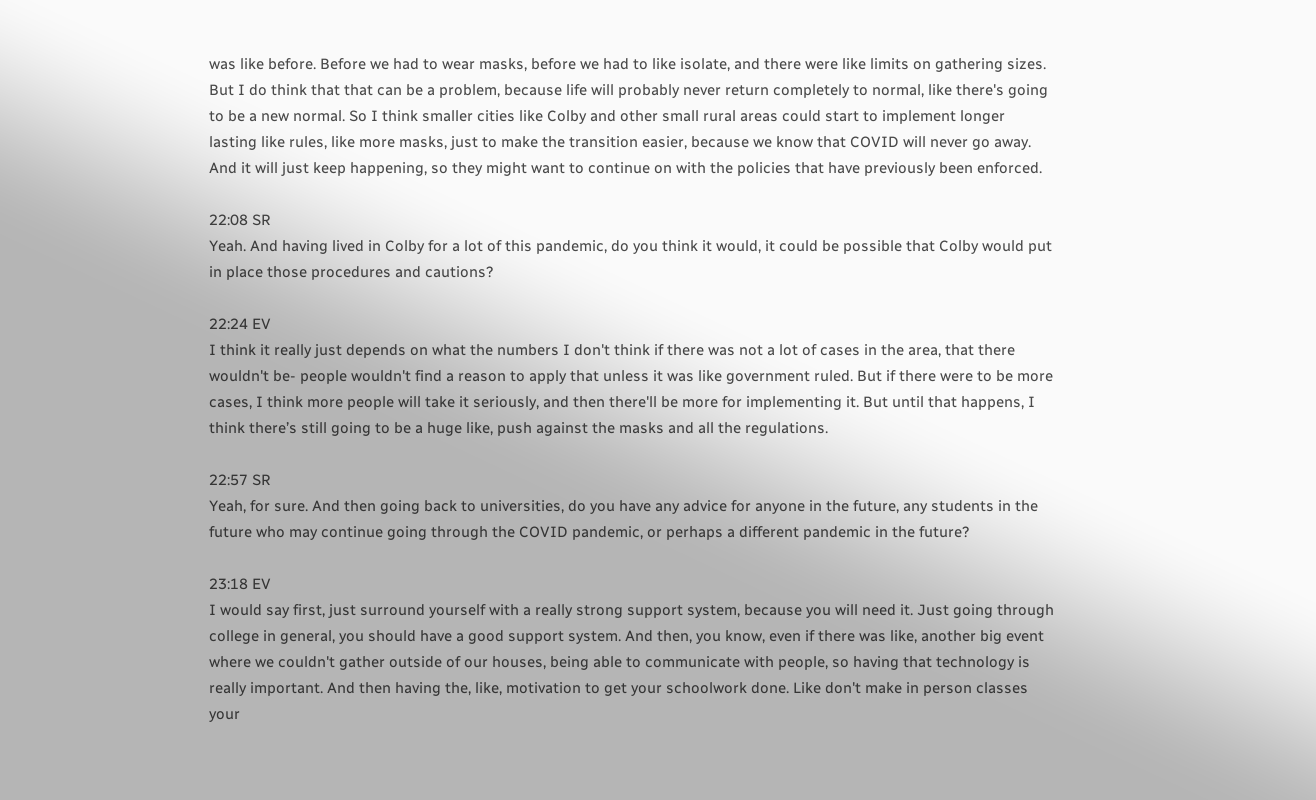was like before. Before we had to wear masks, before we had to like isolate, and there were like limits on gathering sizes. But I do think that that can be a problem, because life will probably never return completely to normal, like there's going to be a new normal. So I think smaller cities like Colby and other small rural areas could start to implement longer lasting like rules, like more masks, just to make the transition easier, because we know that COVID will never go away. And it will just keep happening, so they might want to continue on with the policies that have previously been enforced.

22:08 SR
Yeah. And having lived in Colby for a lot of this pandemic, do you think it would, it could be possible that Colby would put in place those procedures and cautions?

22:24 EV
I think it really just depends on what the numbers I don't think if there was not a lot of cases in the area, that there wouldn't be- people wouldn't find a reason to apply that unless it was like government ruled. But if there were to be more cases, I think more people will take it seriously, and then there'll be more for implementing it. But until that happens, I think there’s still going to be a huge like, push against the masks and all the regulations.

22:57 SR
Yeah, for sure. And then going back to universities, do you have any advice for anyone in the future, any students in the future who may continue going through the COVID pandemic, or perhaps a different pandemic in the future?

23:18 EV
I would say first, just surround yourself with a really strong support system, because you will need it. Just going through college in general, you should have a good support system. And then, you know, even if there was like, another big event where we couldn't gather outside of our houses, being able to communicate with people, so having that technology is really important. And then having the, like, motivation to get your schoolwork done. Like don't make in person classes your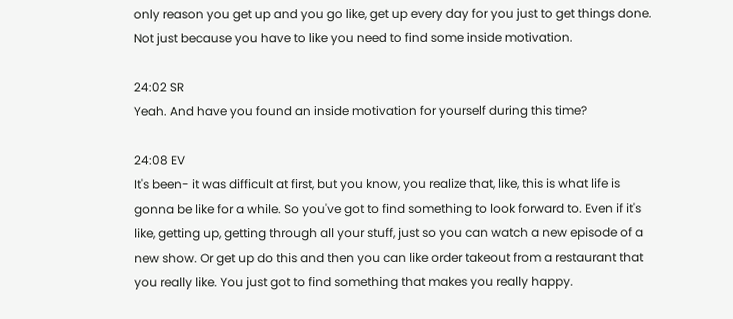only reason you get up and you go like, get up every day for you just to get things done. Not just because you have to like you need to find some inside motivation.

24:02 SR
Yeah. And have you found an inside motivation for yourself during this time?

24:08 EV
It's been- it was difficult at first, but you know, you realize that, like, this is what life is gonna be like for a while. So you've got to find something to look forward to. Even if it's like, getting up, getting through all your stuff, just so you can watch a new episode of a new show. Or get up do this and then you can like order takeout from a restaurant that you really like. You just got to find something that makes you really happy.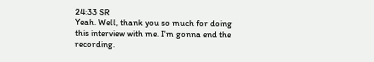24:33 SR
Yeah. Well, thank you so much for doing this interview with me. I'm gonna end the recording.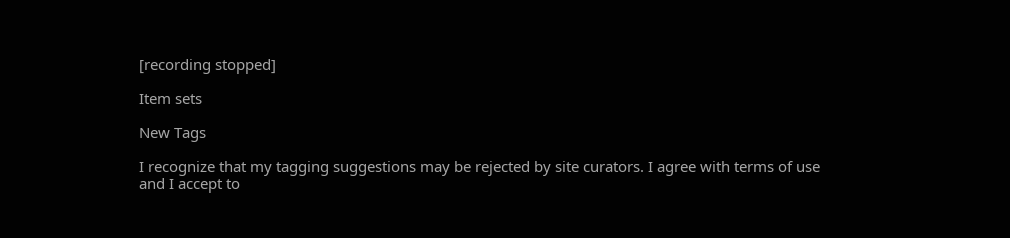[recording stopped]

Item sets

New Tags

I recognize that my tagging suggestions may be rejected by site curators. I agree with terms of use and I accept to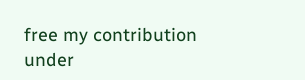free my contribution under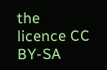the licence CC BY-SA